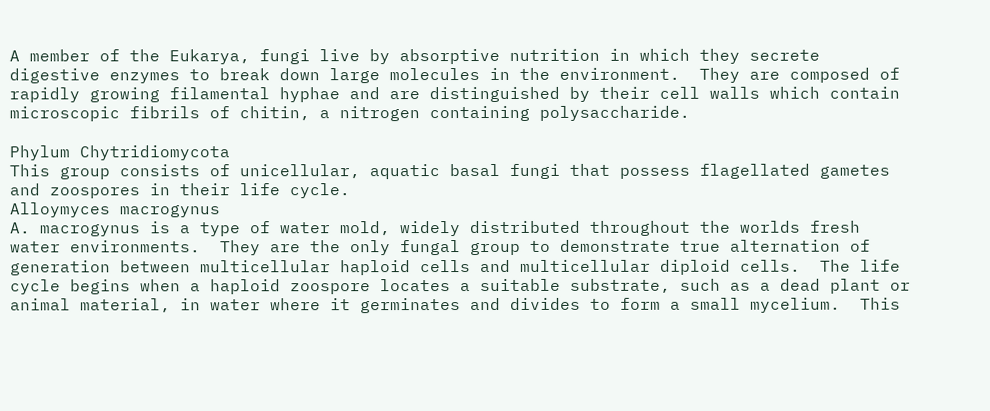A member of the Eukarya, fungi live by absorptive nutrition in which they secrete digestive enzymes to break down large molecules in the environment.  They are composed of rapidly growing filamental hyphae and are distinguished by their cell walls which contain microscopic fibrils of chitin, a nitrogen containing polysaccharide.

Phylum Chytridiomycota
This group consists of unicellular, aquatic basal fungi that possess flagellated gametes and zoospores in their life cycle.
Alloymyces macrogynus
A. macrogynus is a type of water mold, widely distributed throughout the worlds fresh water environments.  They are the only fungal group to demonstrate true alternation of generation between multicellular haploid cells and multicellular diploid cells.  The life cycle begins when a haploid zoospore locates a suitable substrate, such as a dead plant or animal material, in water where it germinates and divides to form a small mycelium.  This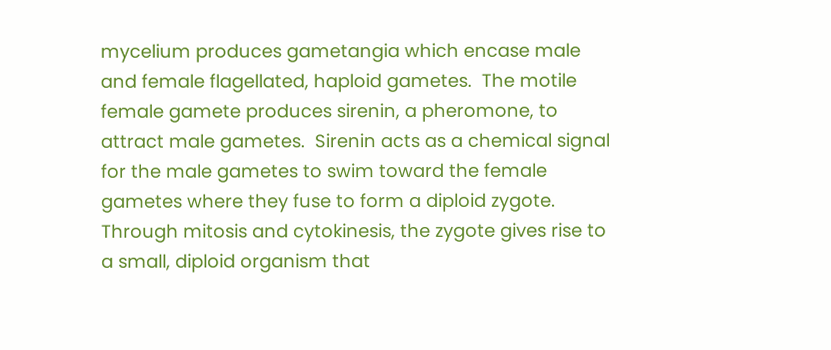mycelium produces gametangia which encase male and female flagellated, haploid gametes.  The motile female gamete produces sirenin, a pheromone, to attract male gametes.  Sirenin acts as a chemical signal for the male gametes to swim toward the female gametes where they fuse to form a diploid zygote.  Through mitosis and cytokinesis, the zygote gives rise to a small, diploid organism that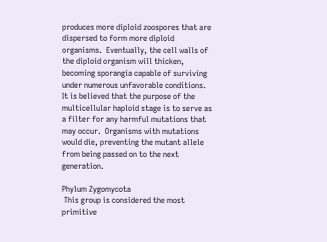produces more diploid zoospores that are dispersed to form more diploid organisms.  Eventually, the cell walls of the diploid organism will thicken, becoming sporangia capable of surviving under numerous unfavorable conditions.  It is believed that the purpose of the multicellular haploid stage is to serve as a filter for any harmful mutations that may occur.  Organisms with mutations would die, preventing the mutant allele from being passed on to the next generation.

Phylum Zygomycota
 This group is considered the most primitive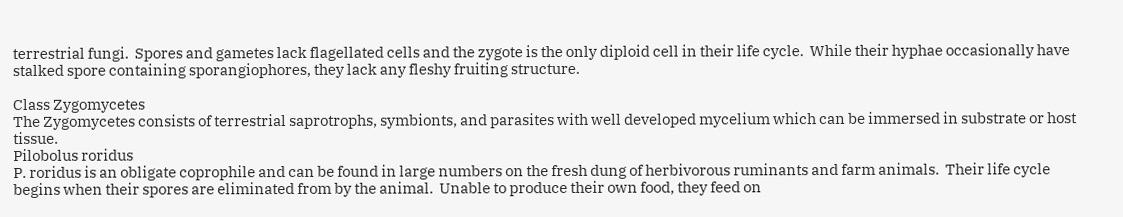terrestrial fungi.  Spores and gametes lack flagellated cells and the zygote is the only diploid cell in their life cycle.  While their hyphae occasionally have stalked spore containing sporangiophores, they lack any fleshy fruiting structure.

Class Zygomycetes
The Zygomycetes consists of terrestrial saprotrophs, symbionts, and parasites with well developed mycelium which can be immersed in substrate or host tissue.
Pilobolus roridus
P. roridus is an obligate coprophile and can be found in large numbers on the fresh dung of herbivorous ruminants and farm animals.  Their life cycle begins when their spores are eliminated from by the animal.  Unable to produce their own food, they feed on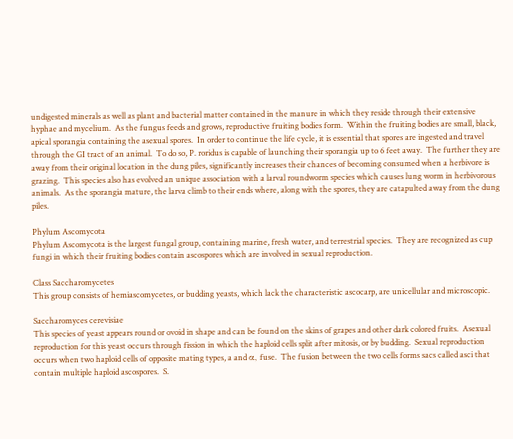undigested minerals as well as plant and bacterial matter contained in the manure in which they reside through their extensive hyphae and mycelium.  As the fungus feeds and grows, reproductive fruiting bodies form.  Within the fruiting bodies are small, black, apical sporangia containing the asexual spores.  In order to continue the life cycle, it is essential that spores are ingested and travel through the GI tract of an animal.  To do so, P. roridus is capable of launching their sporangia up to 6 feet away.  The further they are away from their original location in the dung piles, significantly increases their chances of becoming consumed when a herbivore is grazing.  This species also has evolved an unique association with a larval roundworm species which causes lung worm in herbivorous animals.  As the sporangia mature, the larva climb to their ends where, along with the spores, they are catapulted away from the dung piles.

Phylum Ascomycota
Phylum Ascomycota is the largest fungal group, containing marine, fresh water, and terrestrial species.  They are recognized as cup fungi in which their fruiting bodies contain ascospores which are involved in sexual reproduction.

Class Saccharomycetes
This group consists of hemiascomycetes, or budding yeasts, which lack the characteristic ascocarp, are unicellular and microscopic.

Saccharomyces cerevisiae
This species of yeast appears round or ovoid in shape and can be found on the skins of grapes and other dark colored fruits.  Asexual reproduction for this yeast occurs through fission in which the haploid cells split after mitosis, or by budding.  Sexual reproduction occurs when two haploid cells of opposite mating types, a and α, fuse.  The fusion between the two cells forms sacs called asci that contain multiple haploid ascospores.  S.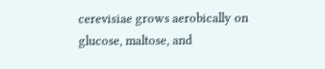cerevisiae grows aerobically on glucose, maltose, and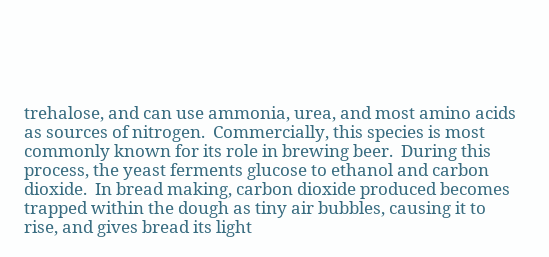trehalose, and can use ammonia, urea, and most amino acids as sources of nitrogen.  Commercially, this species is most commonly known for its role in brewing beer.  During this process, the yeast ferments glucose to ethanol and carbon dioxide.  In bread making, carbon dioxide produced becomes trapped within the dough as tiny air bubbles, causing it to rise, and gives bread its light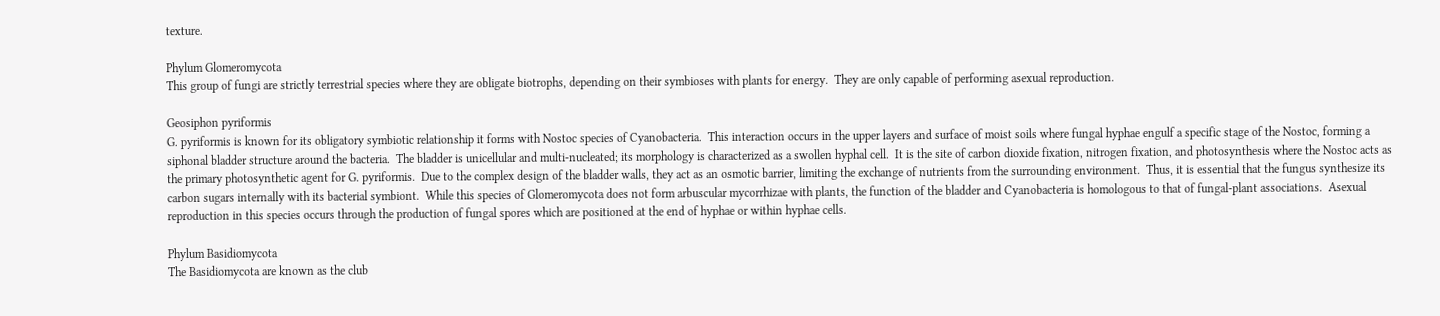texture.

Phylum Glomeromycota
This group of fungi are strictly terrestrial species where they are obligate biotrophs, depending on their symbioses with plants for energy.  They are only capable of performing asexual reproduction.

Geosiphon pyriformis
G. pyriformis is known for its obligatory symbiotic relationship it forms with Nostoc species of Cyanobacteria.  This interaction occurs in the upper layers and surface of moist soils where fungal hyphae engulf a specific stage of the Nostoc, forming a siphonal bladder structure around the bacteria.  The bladder is unicellular and multi-nucleated; its morphology is characterized as a swollen hyphal cell.  It is the site of carbon dioxide fixation, nitrogen fixation, and photosynthesis where the Nostoc acts as the primary photosynthetic agent for G. pyriformis.  Due to the complex design of the bladder walls, they act as an osmotic barrier, limiting the exchange of nutrients from the surrounding environment.  Thus, it is essential that the fungus synthesize its carbon sugars internally with its bacterial symbiont.  While this species of Glomeromycota does not form arbuscular mycorrhizae with plants, the function of the bladder and Cyanobacteria is homologous to that of fungal-plant associations.  Asexual reproduction in this species occurs through the production of fungal spores which are positioned at the end of hyphae or within hyphae cells.

Phylum Basidiomycota
The Basidiomycota are known as the club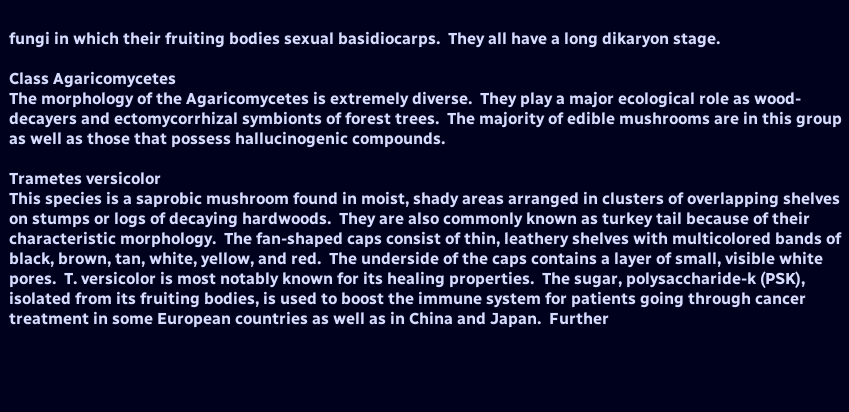fungi in which their fruiting bodies sexual basidiocarps.  They all have a long dikaryon stage.

Class Agaricomycetes
The morphology of the Agaricomycetes is extremely diverse.  They play a major ecological role as wood-decayers and ectomycorrhizal symbionts of forest trees.  The majority of edible mushrooms are in this group as well as those that possess hallucinogenic compounds.

Trametes versicolor
This species is a saprobic mushroom found in moist, shady areas arranged in clusters of overlapping shelves on stumps or logs of decaying hardwoods.  They are also commonly known as turkey tail because of their characteristic morphology.  The fan-shaped caps consist of thin, leathery shelves with multicolored bands of black, brown, tan, white, yellow, and red.  The underside of the caps contains a layer of small, visible white pores.  T. versicolor is most notably known for its healing properties.  The sugar, polysaccharide-k (PSK), isolated from its fruiting bodies, is used to boost the immune system for patients going through cancer treatment in some European countries as well as in China and Japan.  Further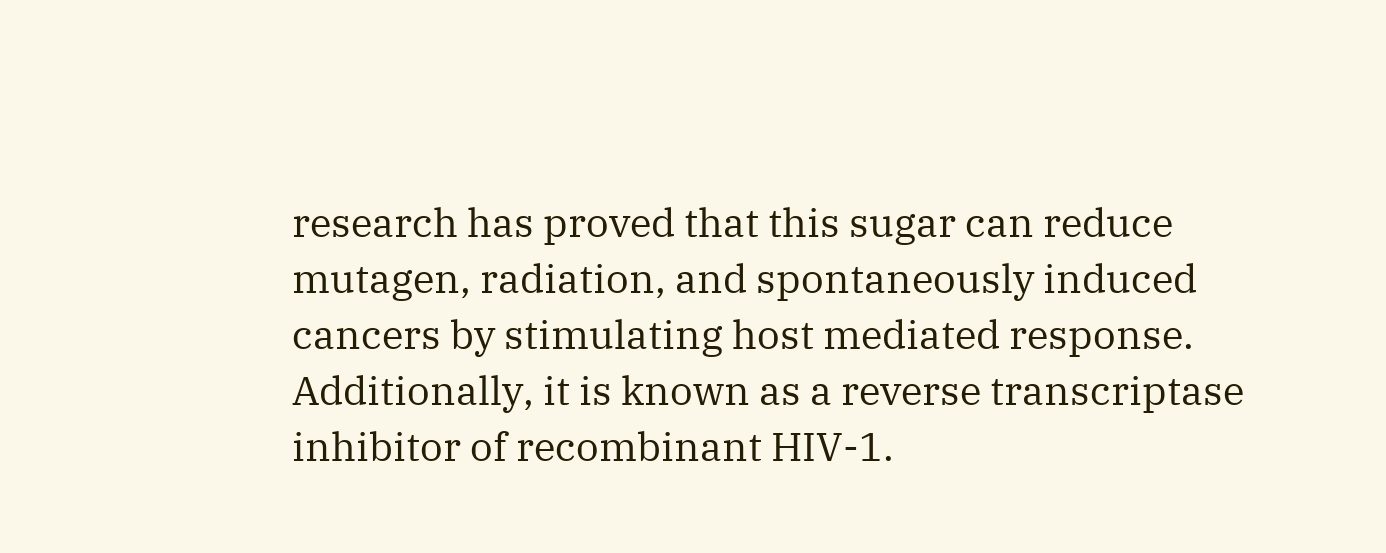research has proved that this sugar can reduce mutagen, radiation, and spontaneously induced cancers by stimulating host mediated response.  Additionally, it is known as a reverse transcriptase inhibitor of recombinant HIV-1.